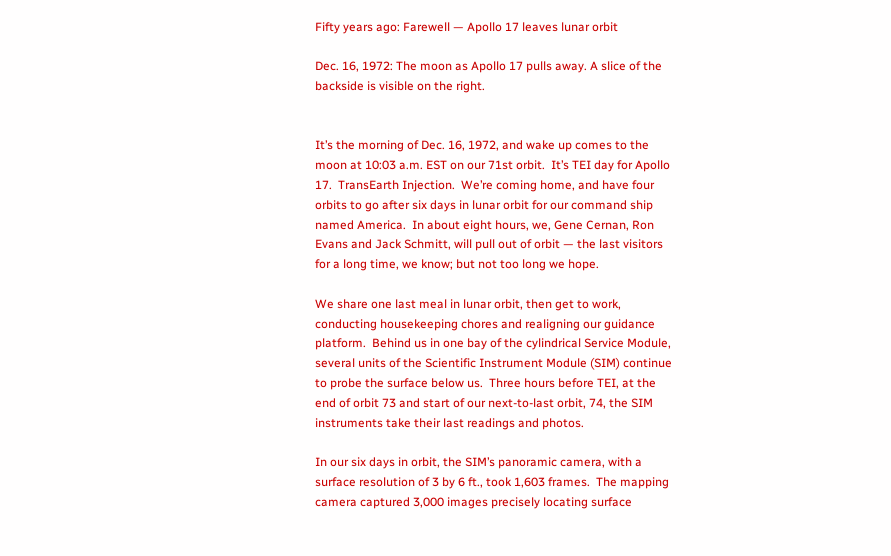Fifty years ago: Farewell — Apollo 17 leaves lunar orbit

Dec. 16, 1972: The moon as Apollo 17 pulls away. A slice of the backside is visible on the right.


It’s the morning of Dec. 16, 1972, and wake up comes to the moon at 10:03 a.m. EST on our 71st orbit.  It’s TEI day for Apollo 17.  TransEarth Injection.  We’re coming home, and have four orbits to go after six days in lunar orbit for our command ship named America.  In about eight hours, we, Gene Cernan, Ron Evans and Jack Schmitt, will pull out of orbit — the last visitors for a long time, we know; but not too long we hope.

We share one last meal in lunar orbit, then get to work, conducting housekeeping chores and realigning our guidance platform.  Behind us in one bay of the cylindrical Service Module, several units of the Scientific Instrument Module (SIM) continue to probe the surface below us.  Three hours before TEI, at the end of orbit 73 and start of our next-to-last orbit, 74, the SIM instruments take their last readings and photos.

In our six days in orbit, the SIM’s panoramic camera, with a surface resolution of 3 by 6 ft., took 1,603 frames.  The mapping camera captured 3,000 images precisely locating surface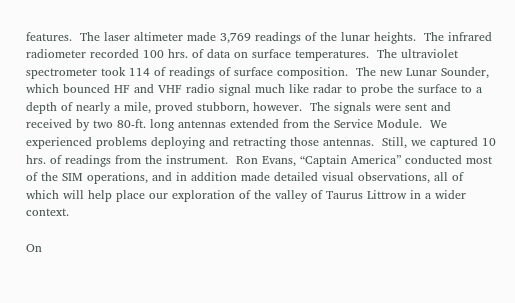features.  The laser altimeter made 3,769 readings of the lunar heights.  The infrared radiometer recorded 100 hrs. of data on surface temperatures.  The ultraviolet spectrometer took 114 of readings of surface composition.  The new Lunar Sounder, which bounced HF and VHF radio signal much like radar to probe the surface to a depth of nearly a mile, proved stubborn, however.  The signals were sent and received by two 80-ft. long antennas extended from the Service Module.  We experienced problems deploying and retracting those antennas.  Still, we captured 10 hrs. of readings from the instrument.  Ron Evans, “Captain America” conducted most of the SIM operations, and in addition made detailed visual observations, all of which will help place our exploration of the valley of Taurus Littrow in a wider context.

On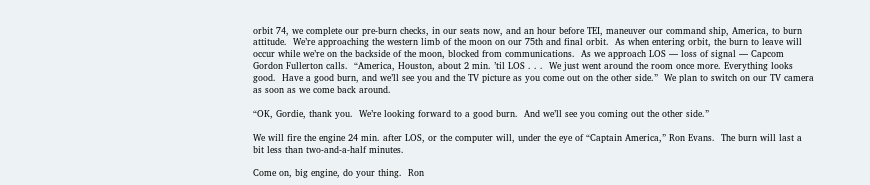orbit 74, we complete our pre-burn checks, in our seats now, and an hour before TEI, maneuver our command ship, America, to burn attitude.  We’re approaching the western limb of the moon on our 75th and final orbit.  As when entering orbit, the burn to leave will occur while we’re on the backside of the moon, blocked from communications.  As we approach LOS — loss of signal — Capcom Gordon Fullerton calls.  “America, Houston, about 2 min. ’til LOS . . .  We just went around the room once more. Everything looks good.  Have a good burn, and we’ll see you and the TV picture as you come out on the other side.”  We plan to switch on our TV camera as soon as we come back around.

“OK, Gordie, thank you.  We’re looking forward to a good burn.  And we’ll see you coming out the other side.”

We will fire the engine 24 min. after LOS, or the computer will, under the eye of “Captain America,” Ron Evans.  The burn will last a bit less than two-and-a-half minutes.

Come on, big engine, do your thing.  Ron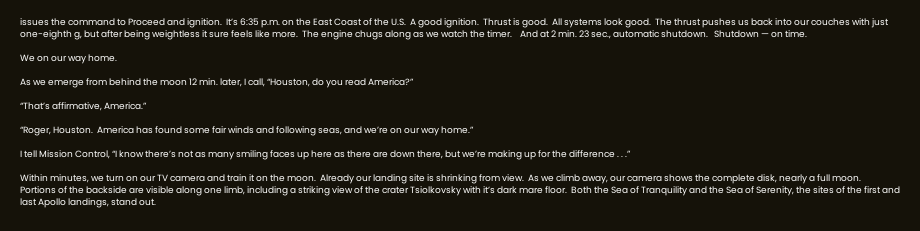issues the command to Proceed and ignition.  It’s 6:35 p.m. on the East Coast of the U.S.  A good ignition.  Thrust is good.  All systems look good.  The thrust pushes us back into our couches with just one-eighth g, but after being weightless it sure feels like more.  The engine chugs along as we watch the timer.    And at 2 min. 23 sec., automatic shutdown.   Shutdown — on time.

We on our way home.

As we emerge from behind the moon 12 min. later, I call, “Houston, do you read America?”

“That’s affirmative, America.”

“Roger, Houston.  America has found some fair winds and following seas, and we’re on our way home.”

I tell Mission Control, “I know there’s not as many smiling faces up here as there are down there, but we’re making up for the difference . . .”

Within minutes, we turn on our TV camera and train it on the moon.  Already our landing site is shrinking from view.  As we climb away, our camera shows the complete disk, nearly a full moon.   Portions of the backside are visible along one limb, including a striking view of the crater Tsiolkovsky with it’s dark mare floor.  Both the Sea of Tranquility and the Sea of Serenity, the sites of the first and last Apollo landings, stand out.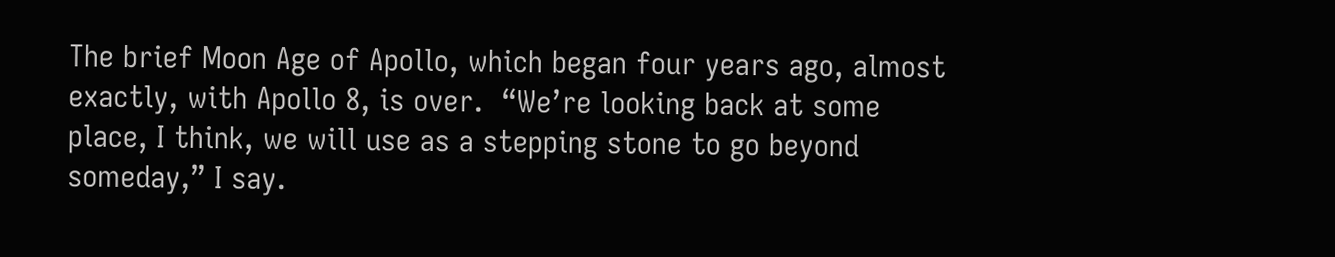The brief Moon Age of Apollo, which began four years ago, almost exactly, with Apollo 8, is over.  “We’re looking back at some place, I think, we will use as a stepping stone to go beyond someday,” I say.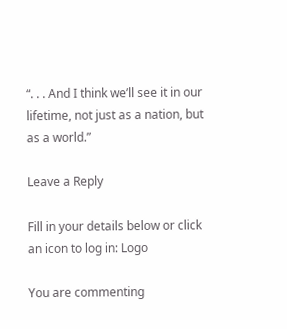“. . . And I think we’ll see it in our lifetime, not just as a nation, but as a world.”

Leave a Reply

Fill in your details below or click an icon to log in: Logo

You are commenting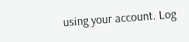using your account. Log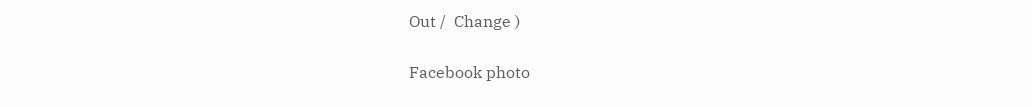Out /  Change )

Facebook photo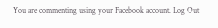You are commenting using your Facebook account. Log Out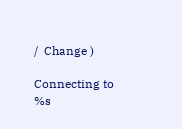/  Change )

Connecting to %s